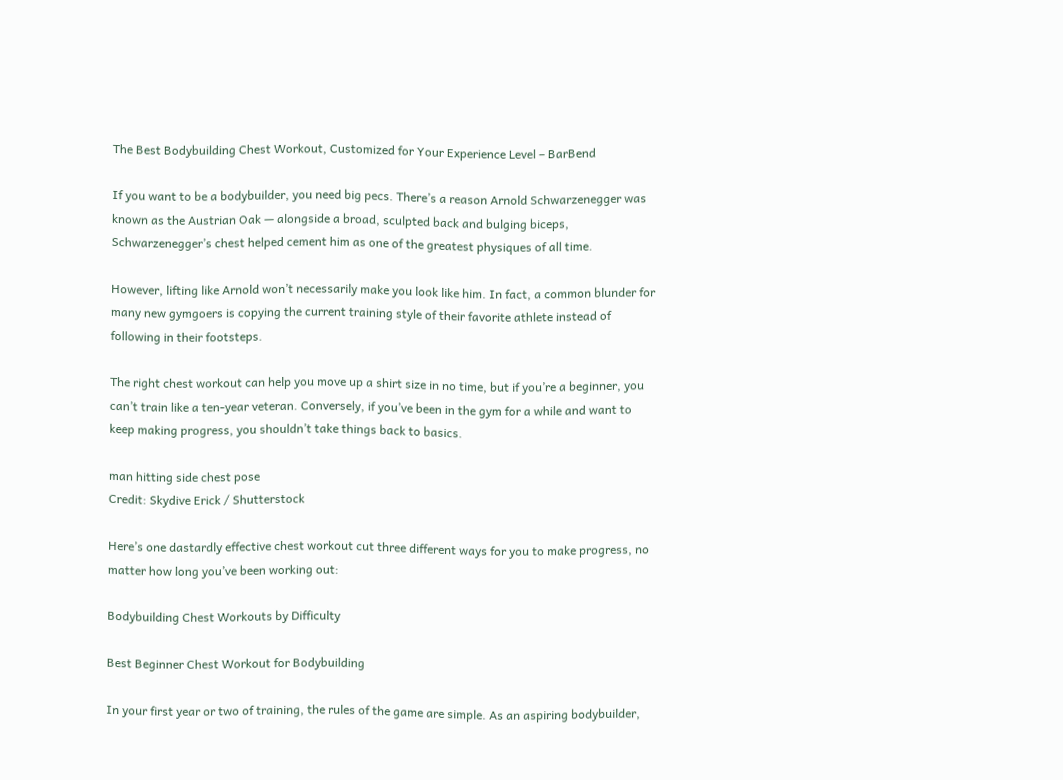The Best Bodybuilding Chest Workout, Customized for Your Experience Level – BarBend

If you want to be a bodybuilder, you need big pecs. There’s a reason Arnold Schwarzenegger was known as the Austrian Oak — alongside a broad, sculpted back and bulging biceps, Schwarzenegger’s chest helped cement him as one of the greatest physiques of all time.

However, lifting like Arnold won’t necessarily make you look like him. In fact, a common blunder for many new gymgoers is copying the current training style of their favorite athlete instead of following in their footsteps.

The right chest workout can help you move up a shirt size in no time, but if you’re a beginner, you can’t train like a ten-year veteran. Conversely, if you’ve been in the gym for a while and want to keep making progress, you shouldn’t take things back to basics.

man hitting side chest pose
Credit: Skydive Erick / Shutterstock

Here’s one dastardly effective chest workout cut three different ways for you to make progress, no matter how long you’ve been working out:

Bodybuilding Chest Workouts by Difficulty

Best Beginner Chest Workout for Bodybuilding

In your first year or two of training, the rules of the game are simple. As an aspiring bodybuilder,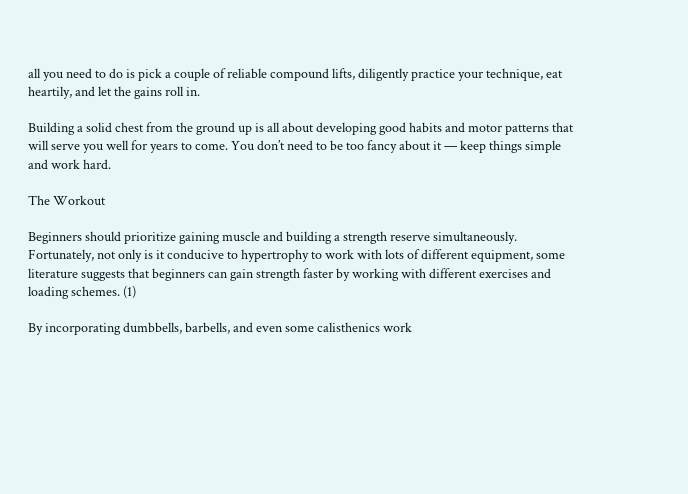all you need to do is pick a couple of reliable compound lifts, diligently practice your technique, eat heartily, and let the gains roll in.

Building a solid chest from the ground up is all about developing good habits and motor patterns that will serve you well for years to come. You don’t need to be too fancy about it — keep things simple and work hard.

The Workout

Beginners should prioritize gaining muscle and building a strength reserve simultaneously. Fortunately, not only is it conducive to hypertrophy to work with lots of different equipment, some literature suggests that beginners can gain strength faster by working with different exercises and loading schemes. (1)

By incorporating dumbbells, barbells, and even some calisthenics work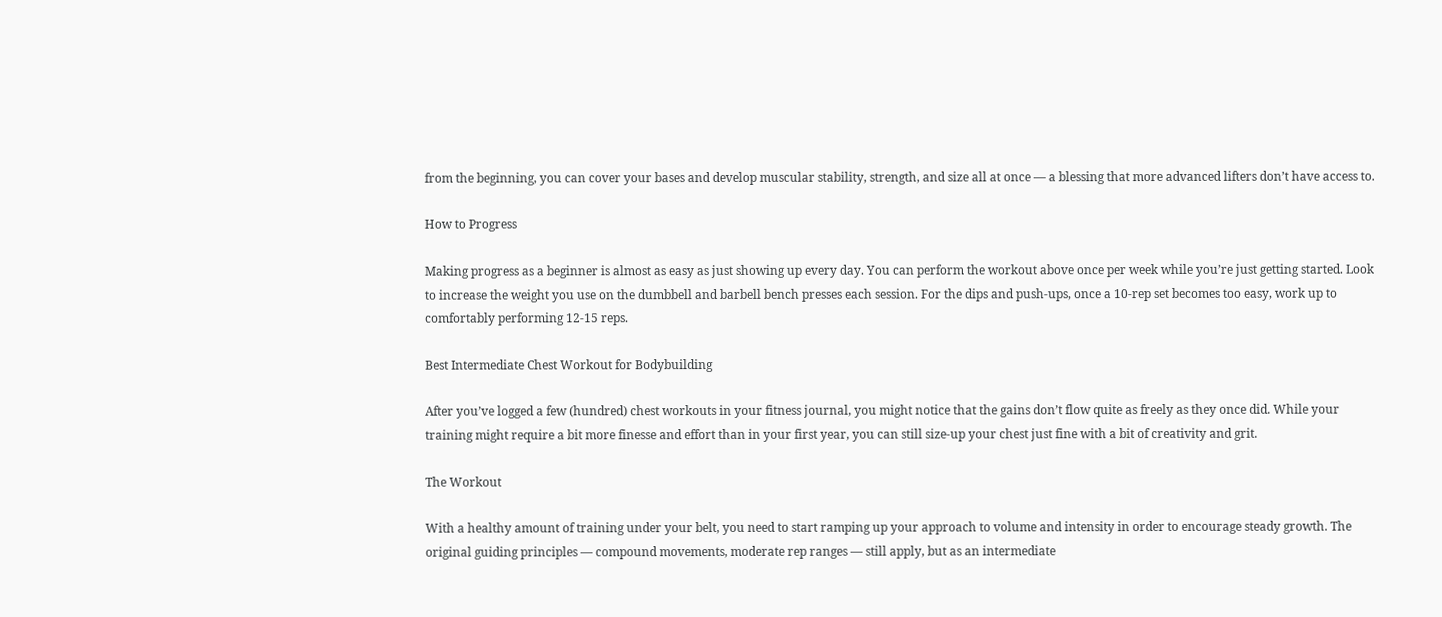from the beginning, you can cover your bases and develop muscular stability, strength, and size all at once — a blessing that more advanced lifters don’t have access to.

How to Progress

Making progress as a beginner is almost as easy as just showing up every day. You can perform the workout above once per week while you’re just getting started. Look to increase the weight you use on the dumbbell and barbell bench presses each session. For the dips and push-ups, once a 10-rep set becomes too easy, work up to comfortably performing 12-15 reps.

Best Intermediate Chest Workout for Bodybuilding

After you’ve logged a few (hundred) chest workouts in your fitness journal, you might notice that the gains don’t flow quite as freely as they once did. While your training might require a bit more finesse and effort than in your first year, you can still size-up your chest just fine with a bit of creativity and grit.

The Workout

With a healthy amount of training under your belt, you need to start ramping up your approach to volume and intensity in order to encourage steady growth. The original guiding principles — compound movements, moderate rep ranges — still apply, but as an intermediate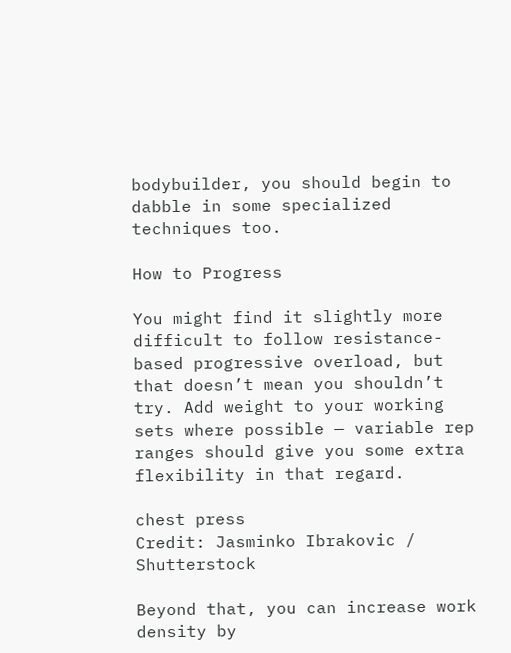bodybuilder, you should begin to dabble in some specialized techniques too.

How to Progress

You might find it slightly more difficult to follow resistance-based progressive overload, but that doesn’t mean you shouldn’t try. Add weight to your working sets where possible — variable rep ranges should give you some extra flexibility in that regard.

chest press
Credit: Jasminko Ibrakovic / Shutterstock

Beyond that, you can increase work density by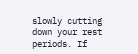slowly cutting down your rest periods. If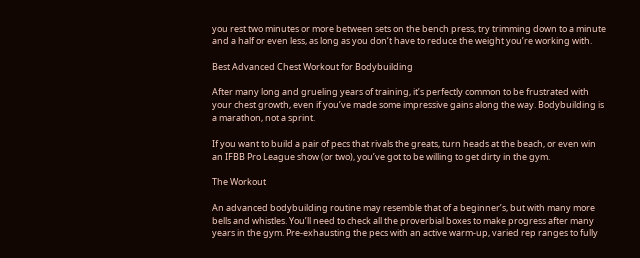you rest two minutes or more between sets on the bench press, try trimming down to a minute and a half or even less, as long as you don’t have to reduce the weight you’re working with.

Best Advanced Chest Workout for Bodybuilding

After many long and grueling years of training, it’s perfectly common to be frustrated with your chest growth, even if you’ve made some impressive gains along the way. Bodybuilding is a marathon, not a sprint.

If you want to build a pair of pecs that rivals the greats, turn heads at the beach, or even win an IFBB Pro League show (or two), you’ve got to be willing to get dirty in the gym.

The Workout

An advanced bodybuilding routine may resemble that of a beginner’s, but with many more bells and whistles. You’ll need to check all the proverbial boxes to make progress after many years in the gym. Pre-exhausting the pecs with an active warm-up, varied rep ranges to fully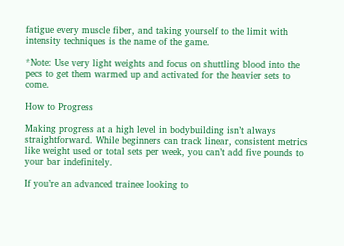fatigue every muscle fiber, and taking yourself to the limit with intensity techniques is the name of the game.

*Note: Use very light weights and focus on shuttling blood into the pecs to get them warmed up and activated for the heavier sets to come.

How to Progress

Making progress at a high level in bodybuilding isn’t always straightforward. While beginners can track linear, consistent metrics like weight used or total sets per week, you can’t add five pounds to your bar indefinitely.

If you’re an advanced trainee looking to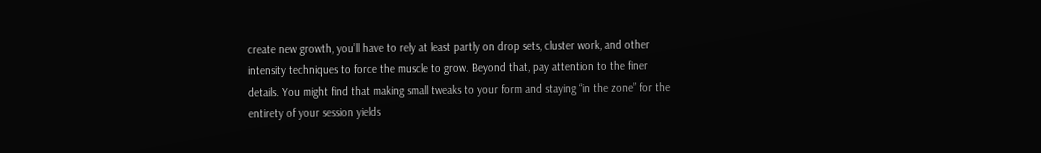create new growth, you’ll have to rely at least partly on drop sets, cluster work, and other intensity techniques to force the muscle to grow. Beyond that, pay attention to the finer details. You might find that making small tweaks to your form and staying “in the zone” for the entirety of your session yields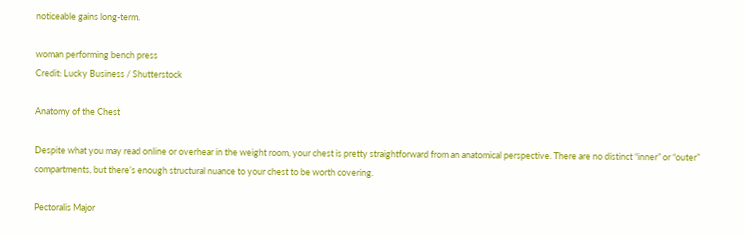noticeable gains long-term.

woman performing bench press
Credit: Lucky Business / Shutterstock

Anatomy of the Chest

Despite what you may read online or overhear in the weight room, your chest is pretty straightforward from an anatomical perspective. There are no distinct “inner” or “outer” compartments, but there’s enough structural nuance to your chest to be worth covering.

Pectoralis Major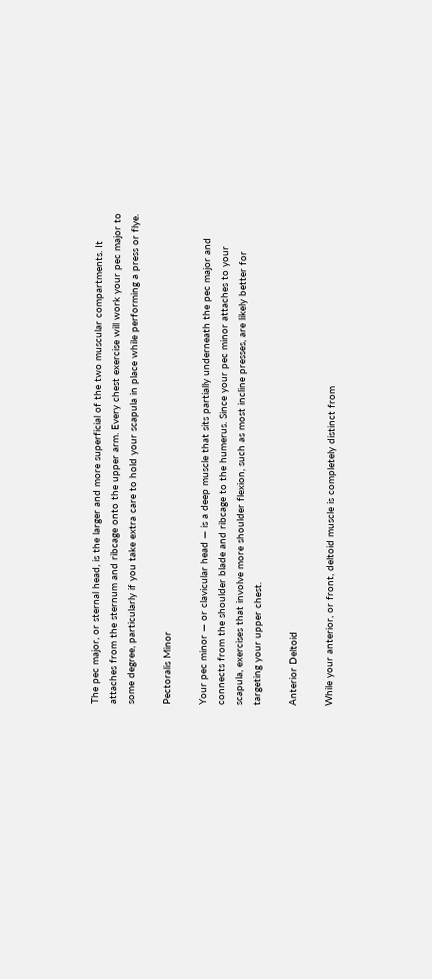The pec major, or sternal head, is the larger and more superficial of the two muscular compartments. It attaches from the sternum and ribcage onto the upper arm. Every chest exercise will work your pec major to some degree, particularly if you take extra care to hold your scapula in place while performing a press or flye.

Pectoralis Minor

Your pec minor — or clavicular head — is a deep muscle that sits partially underneath the pec major and connects from the shoulder blade and ribcage to the humerus. Since your pec minor attaches to your scapula, exercises that involve more shoulder flexion, such as most incline presses, are likely better for targeting your upper chest.

Anterior Deltoid

While your anterior, or front, deltoid muscle is completely distinct from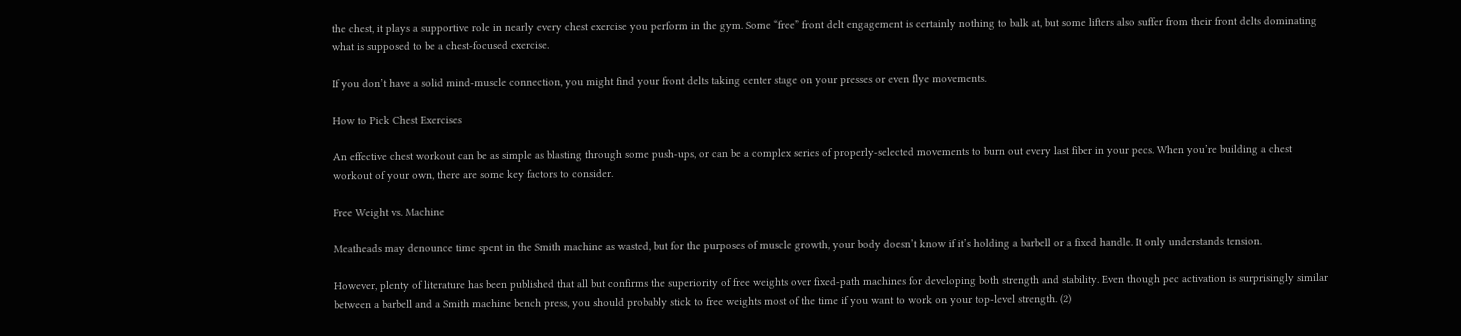the chest, it plays a supportive role in nearly every chest exercise you perform in the gym. Some “free” front delt engagement is certainly nothing to balk at, but some lifters also suffer from their front delts dominating what is supposed to be a chest-focused exercise.

If you don’t have a solid mind-muscle connection, you might find your front delts taking center stage on your presses or even flye movements.

How to Pick Chest Exercises

An effective chest workout can be as simple as blasting through some push-ups, or can be a complex series of properly-selected movements to burn out every last fiber in your pecs. When you’re building a chest workout of your own, there are some key factors to consider.

Free Weight vs. Machine

Meatheads may denounce time spent in the Smith machine as wasted, but for the purposes of muscle growth, your body doesn’t know if it’s holding a barbell or a fixed handle. It only understands tension.

However, plenty of literature has been published that all but confirms the superiority of free weights over fixed-path machines for developing both strength and stability. Even though pec activation is surprisingly similar between a barbell and a Smith machine bench press, you should probably stick to free weights most of the time if you want to work on your top-level strength. (2)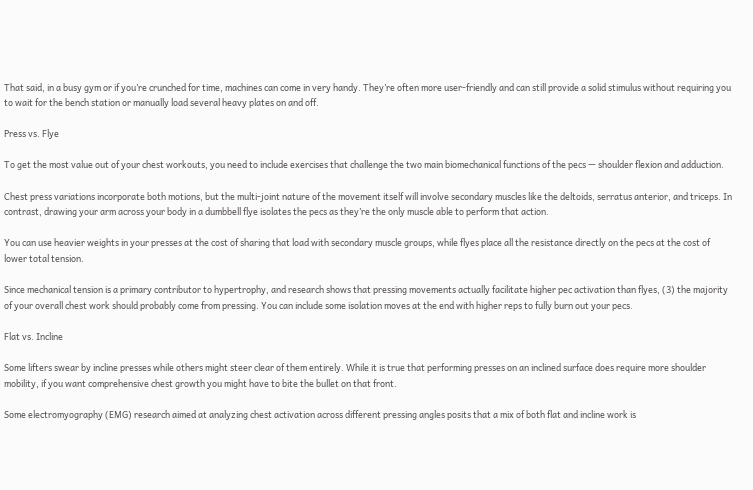That said, in a busy gym or if you’re crunched for time, machines can come in very handy. They’re often more user-friendly and can still provide a solid stimulus without requiring you to wait for the bench station or manually load several heavy plates on and off.

Press vs. Flye

To get the most value out of your chest workouts, you need to include exercises that challenge the two main biomechanical functions of the pecs — shoulder flexion and adduction.

Chest press variations incorporate both motions, but the multi-joint nature of the movement itself will involve secondary muscles like the deltoids, serratus anterior, and triceps. In contrast, drawing your arm across your body in a dumbbell flye isolates the pecs as they’re the only muscle able to perform that action.

You can use heavier weights in your presses at the cost of sharing that load with secondary muscle groups, while flyes place all the resistance directly on the pecs at the cost of lower total tension.

Since mechanical tension is a primary contributor to hypertrophy, and research shows that pressing movements actually facilitate higher pec activation than flyes, (3) the majority of your overall chest work should probably come from pressing. You can include some isolation moves at the end with higher reps to fully burn out your pecs.

Flat vs. Incline

Some lifters swear by incline presses while others might steer clear of them entirely. While it is true that performing presses on an inclined surface does require more shoulder mobility, if you want comprehensive chest growth you might have to bite the bullet on that front.

Some electromyography (EMG) research aimed at analyzing chest activation across different pressing angles posits that a mix of both flat and incline work is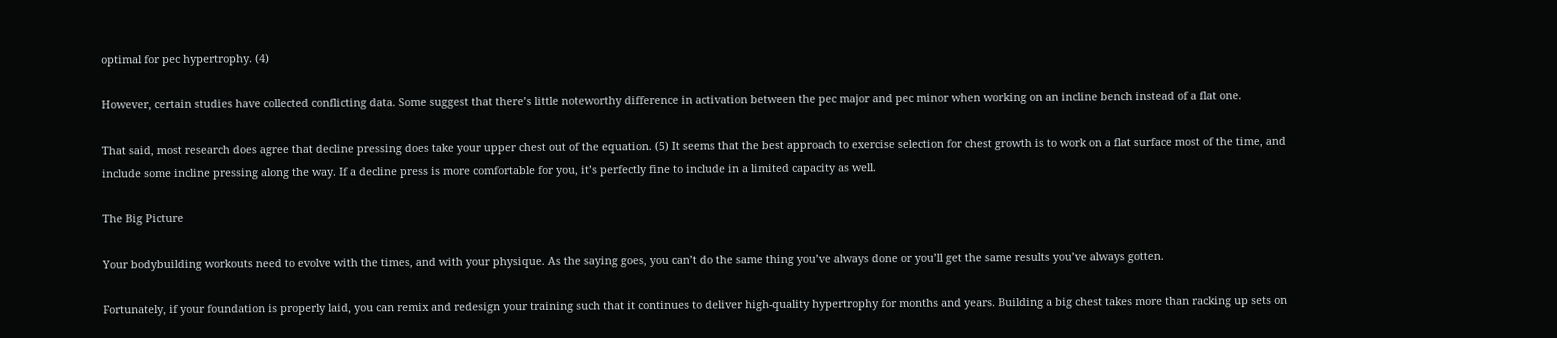optimal for pec hypertrophy. (4)

However, certain studies have collected conflicting data. Some suggest that there’s little noteworthy difference in activation between the pec major and pec minor when working on an incline bench instead of a flat one.

That said, most research does agree that decline pressing does take your upper chest out of the equation. (5) It seems that the best approach to exercise selection for chest growth is to work on a flat surface most of the time, and include some incline pressing along the way. If a decline press is more comfortable for you, it’s perfectly fine to include in a limited capacity as well.

The Big Picture

Your bodybuilding workouts need to evolve with the times, and with your physique. As the saying goes, you can’t do the same thing you’ve always done or you’ll get the same results you’ve always gotten.

Fortunately, if your foundation is properly laid, you can remix and redesign your training such that it continues to deliver high-quality hypertrophy for months and years. Building a big chest takes more than racking up sets on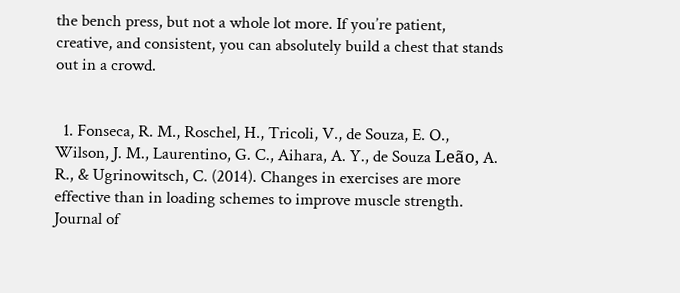the bench press, but not a whole lot more. If you’re patient, creative, and consistent, you can absolutely build a chest that stands out in a crowd.


  1. Fonseca, R. M., Roschel, H., Tricoli, V., de Souza, E. O., Wilson, J. M., Laurentino, G. C., Aihara, A. Y., de Souza Leão, A. R., & Ugrinowitsch, C. (2014). Changes in exercises are more effective than in loading schemes to improve muscle strength. Journal of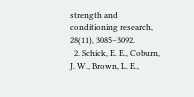strength and conditioning research, 28(11), 3085–3092.
  2. Schick, E. E., Coburn, J. W., Brown, L. E.,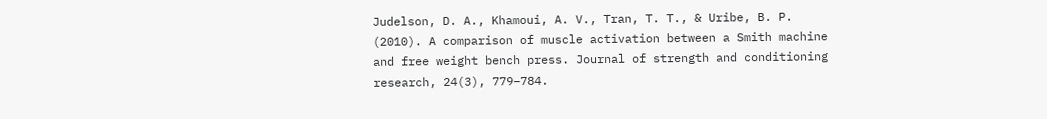Judelson, D. A., Khamoui, A. V., Tran, T. T., & Uribe, B. P. (2010). A comparison of muscle activation between a Smith machine and free weight bench press. Journal of strength and conditioning research, 24(3), 779–784.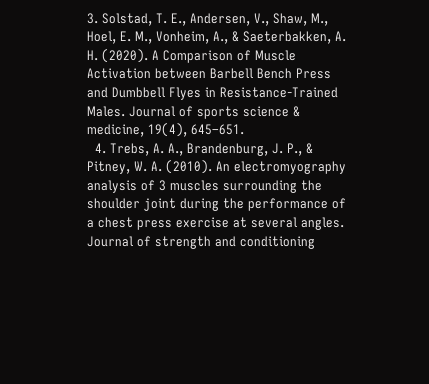3. Solstad, T. E., Andersen, V., Shaw, M., Hoel, E. M., Vonheim, A., & Saeterbakken, A. H. (2020). A Comparison of Muscle Activation between Barbell Bench Press and Dumbbell Flyes in Resistance-Trained Males. Journal of sports science & medicine, 19(4), 645–651.
  4. Trebs, A. A., Brandenburg, J. P., & Pitney, W. A. (2010). An electromyography analysis of 3 muscles surrounding the shoulder joint during the performance of a chest press exercise at several angles. Journal of strength and conditioning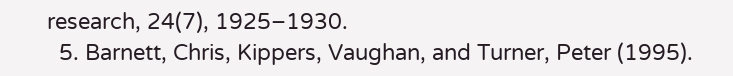research, 24(7), 1925–1930.
  5. Barnett, Chris, Kippers, Vaughan, and Turner, Peter (1995).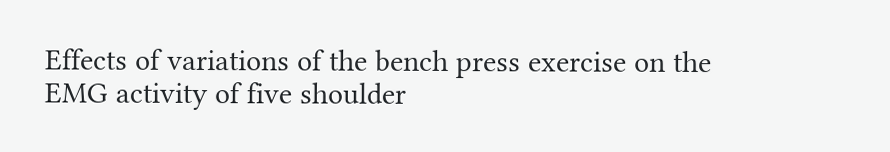Effects of variations of the bench press exercise on the EMG activity of five shoulder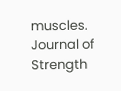muscles. Journal of Strength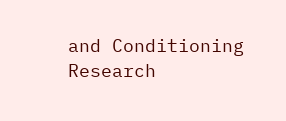and Conditioning Research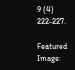9 (4) 222-227.

Featured Image: